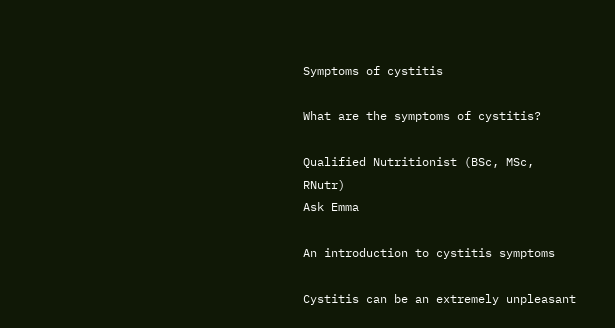Symptoms of cystitis

What are the symptoms of cystitis?

Qualified Nutritionist (BSc, MSc, RNutr)
Ask Emma

An introduction to cystitis symptoms

Cystitis can be an extremely unpleasant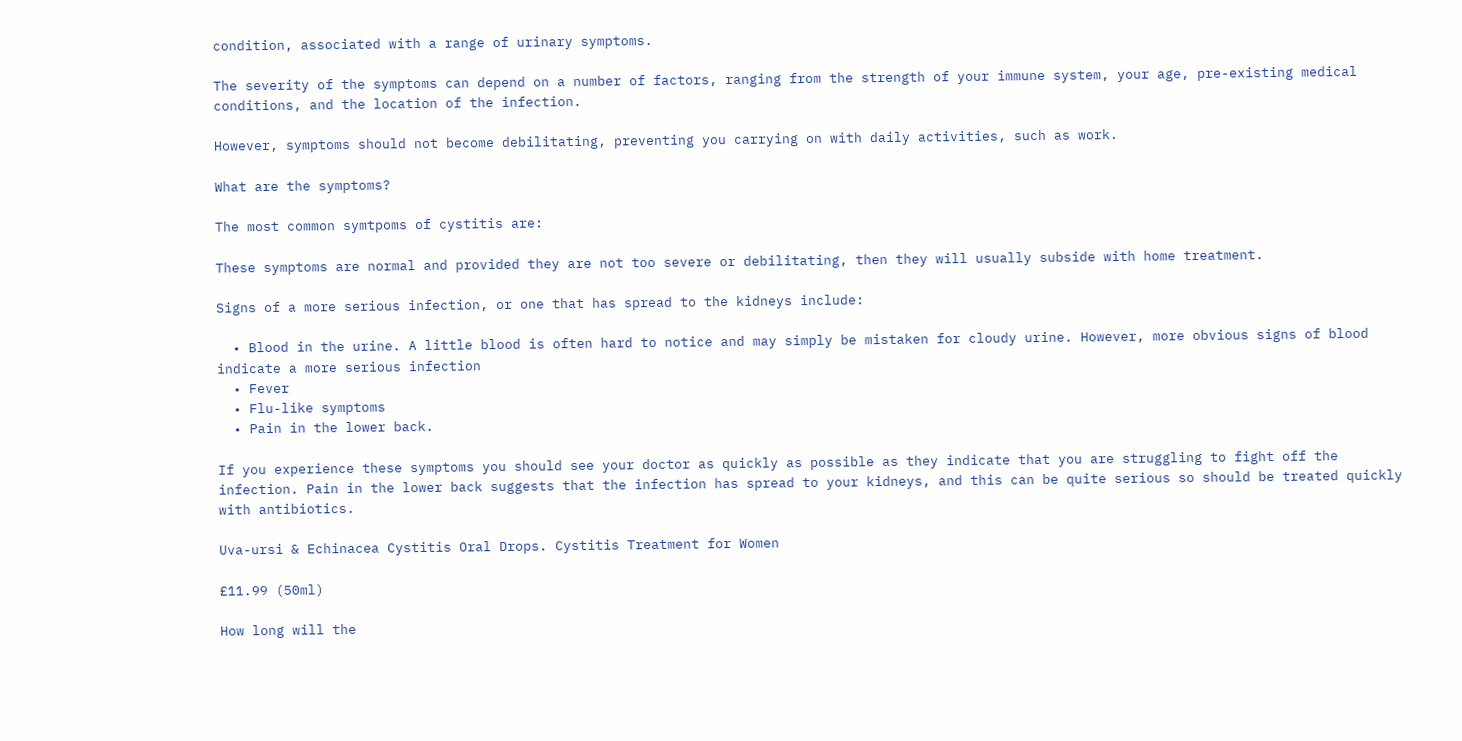condition, associated with a range of urinary symptoms.

The severity of the symptoms can depend on a number of factors, ranging from the strength of your immune system, your age, pre-existing medical conditions, and the location of the infection.

However, symptoms should not become debilitating, preventing you carrying on with daily activities, such as work.

What are the symptoms?

The most common symtpoms of cystitis are:

These symptoms are normal and provided they are not too severe or debilitating, then they will usually subside with home treatment.

Signs of a more serious infection, or one that has spread to the kidneys include:

  • Blood in the urine. A little blood is often hard to notice and may simply be mistaken for cloudy urine. However, more obvious signs of blood indicate a more serious infection
  • Fever
  • Flu-like symptoms
  • Pain in the lower back.

If you experience these symptoms you should see your doctor as quickly as possible as they indicate that you are struggling to fight off the infection. Pain in the lower back suggests that the infection has spread to your kidneys, and this can be quite serious so should be treated quickly with antibiotics.

Uva-ursi & Echinacea Cystitis Oral Drops. Cystitis Treatment for Women

£11.99 (50ml)

How long will the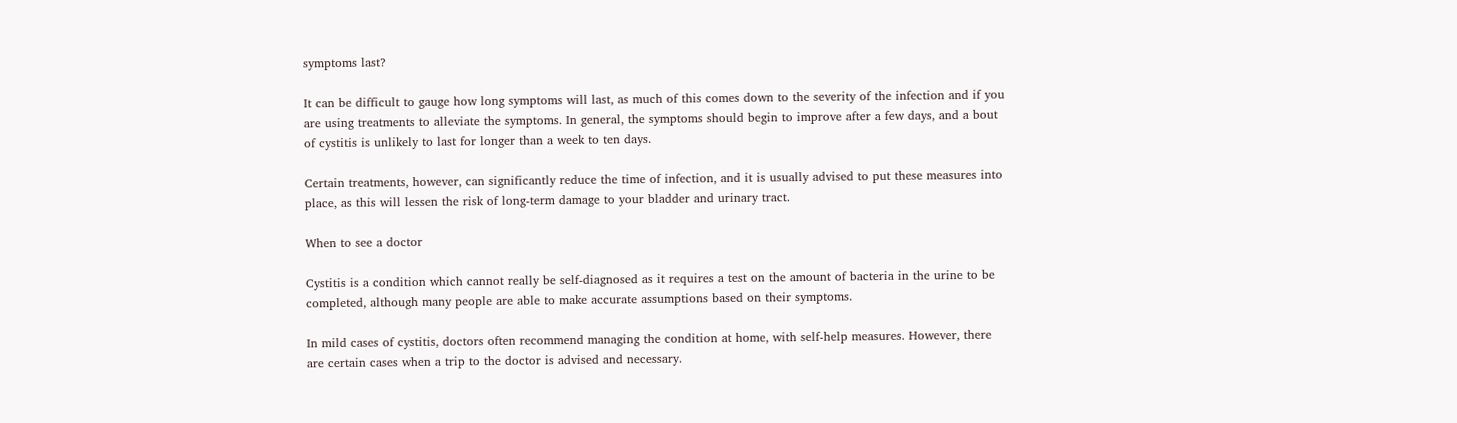symptoms last?

It can be difficult to gauge how long symptoms will last, as much of this comes down to the severity of the infection and if you are using treatments to alleviate the symptoms. In general, the symptoms should begin to improve after a few days, and a bout of cystitis is unlikely to last for longer than a week to ten days.

Certain treatments, however, can significantly reduce the time of infection, and it is usually advised to put these measures into place, as this will lessen the risk of long-term damage to your bladder and urinary tract.

When to see a doctor

Cystitis is a condition which cannot really be self-diagnosed as it requires a test on the amount of bacteria in the urine to be completed, although many people are able to make accurate assumptions based on their symptoms.

In mild cases of cystitis, doctors often recommend managing the condition at home, with self-help measures. However, there are certain cases when a trip to the doctor is advised and necessary.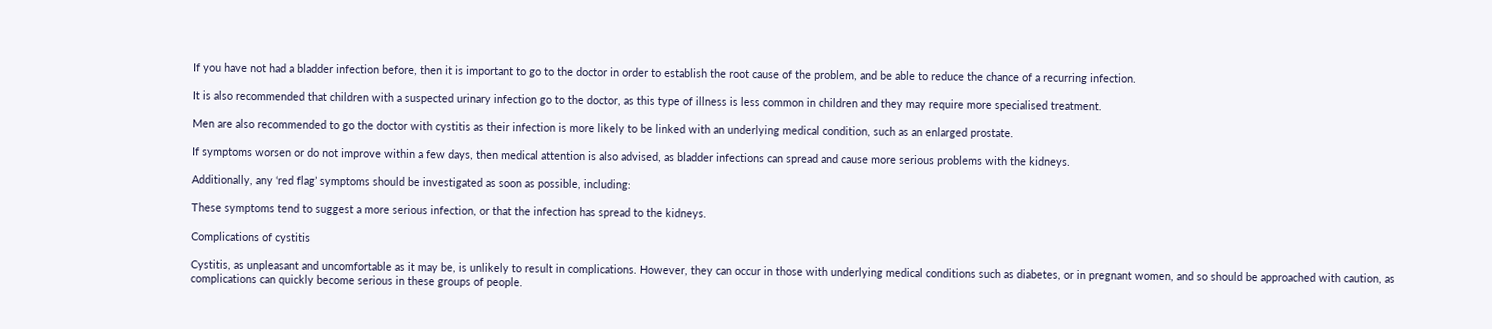If you have not had a bladder infection before, then it is important to go to the doctor in order to establish the root cause of the problem, and be able to reduce the chance of a recurring infection.

It is also recommended that children with a suspected urinary infection go to the doctor, as this type of illness is less common in children and they may require more specialised treatment.

Men are also recommended to go the doctor with cystitis as their infection is more likely to be linked with an underlying medical condition, such as an enlarged prostate.

If symptoms worsen or do not improve within a few days, then medical attention is also advised, as bladder infections can spread and cause more serious problems with the kidneys.

Additionally, any ‘red flag’ symptoms should be investigated as soon as possible, including:

These symptoms tend to suggest a more serious infection, or that the infection has spread to the kidneys.

Complications of cystitis

Cystitis, as unpleasant and uncomfortable as it may be, is unlikely to result in complications. However, they can occur in those with underlying medical conditions such as diabetes, or in pregnant women, and so should be approached with caution, as complications can quickly become serious in these groups of people.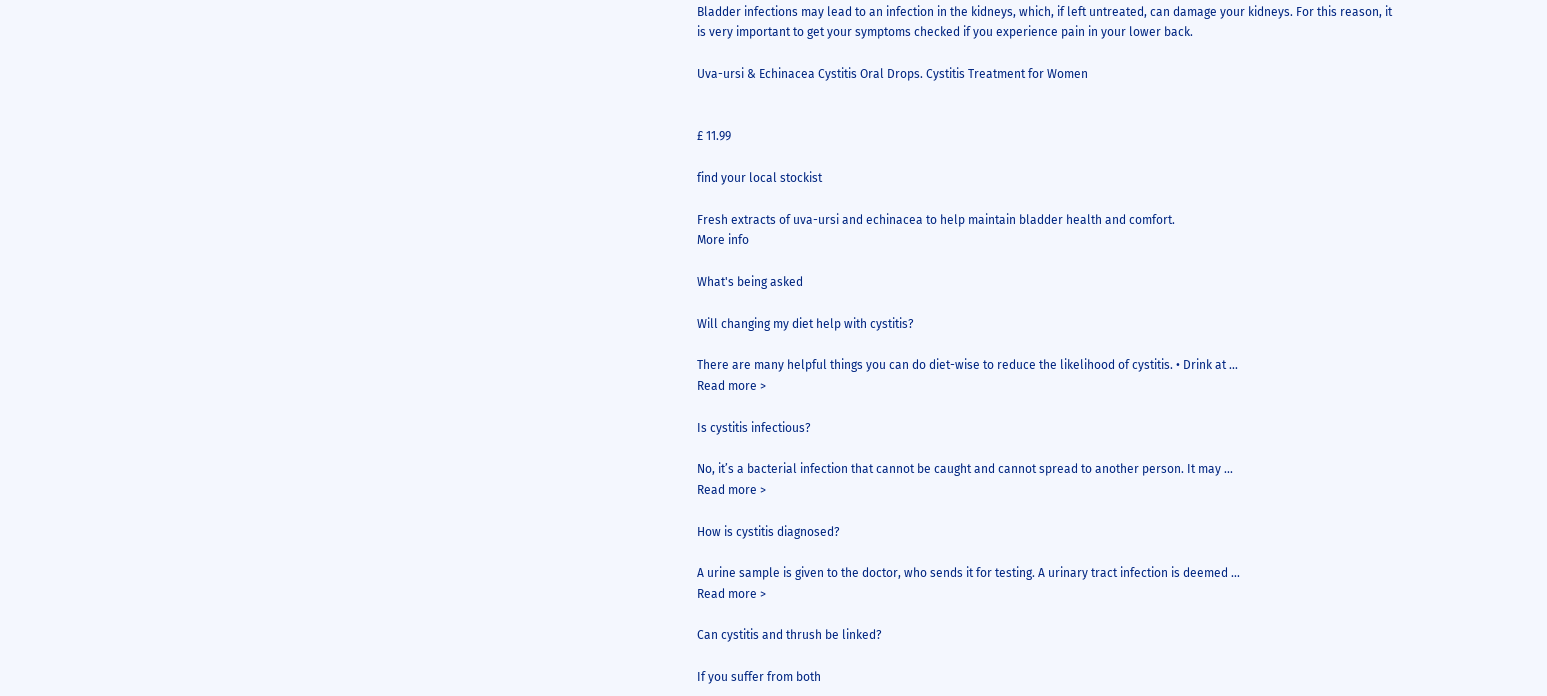Bladder infections may lead to an infection in the kidneys, which, if left untreated, can damage your kidneys. For this reason, it is very important to get your symptoms checked if you experience pain in your lower back.

Uva-ursi & Echinacea Cystitis Oral Drops. Cystitis Treatment for Women


£ 11.99

find your local stockist

Fresh extracts of uva-ursi and echinacea to help maintain bladder health and comfort.
More info

What's being asked

Will changing my diet help with cystitis?

There are many helpful things you can do diet-wise to reduce the likelihood of cystitis. • Drink at ...
Read more >

Is cystitis infectious?

No, it’s a bacterial infection that cannot be caught and cannot spread to another person. It may ...
Read more >

How is cystitis diagnosed?

A urine sample is given to the doctor, who sends it for testing. A urinary tract infection is deemed ...
Read more >

Can cystitis and thrush be linked?

If you suffer from both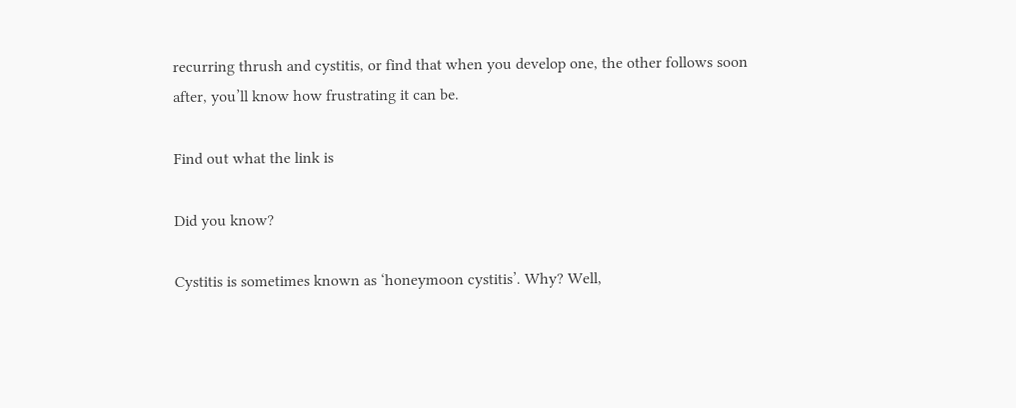recurring thrush and cystitis, or find that when you develop one, the other follows soon after, you’ll know how frustrating it can be.

Find out what the link is

Did you know?

Cystitis is sometimes known as ‘honeymoon cystitis’. Why? Well,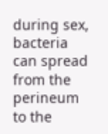during sex, bacteria can spread from the perineum to the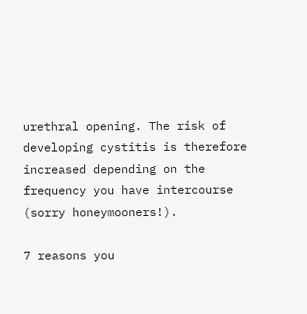urethral opening. The risk of developing cystitis is therefore increased depending on the frequency you have intercourse (sorry honeymooners!).

7 reasons you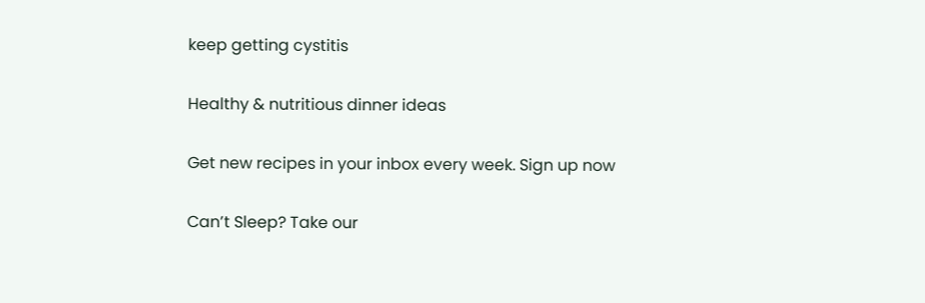keep getting cystitis

Healthy & nutritious dinner ideas

Get new recipes in your inbox every week. Sign up now

Can’t Sleep? Take our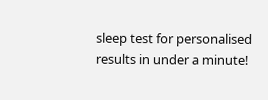sleep test for personalised results in under a minute!